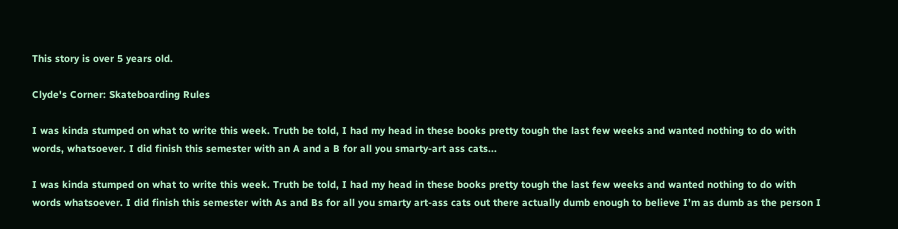This story is over 5 years old.

Clyde's Corner: Skateboarding Rules

I was kinda stumped on what to write this week. Truth be told, I had my head in these books pretty tough the last few weeks and wanted nothing to do with words, whatsoever. I did finish this semester with an A and a B for all you smarty-art ass cats...

I was kinda stumped on what to write this week. Truth be told, I had my head in these books pretty tough the last few weeks and wanted nothing to do with words whatsoever. I did finish this semester with As and Bs for all you smarty art-ass cats out there actually dumb enough to believe I’m as dumb as the person I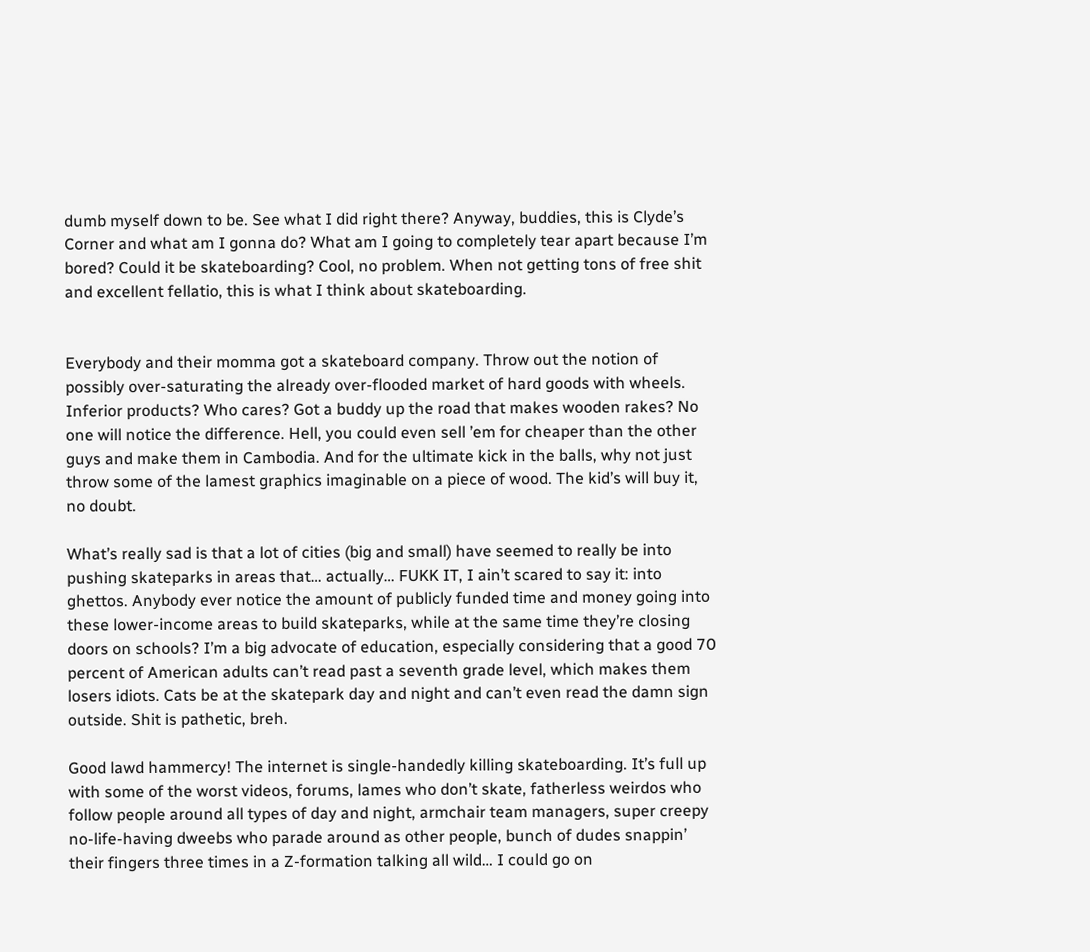dumb myself down to be. See what I did right there? Anyway, buddies, this is Clyde’s Corner and what am I gonna do? What am I going to completely tear apart because I’m bored? Could it be skateboarding? Cool, no problem. When not getting tons of free shit and excellent fellatio, this is what I think about skateboarding.


Everybody and their momma got a skateboard company. Throw out the notion of possibly over-saturating the already over-flooded market of hard goods with wheels. Inferior products? Who cares? Got a buddy up the road that makes wooden rakes? No one will notice the difference. Hell, you could even sell ’em for cheaper than the other guys and make them in Cambodia. And for the ultimate kick in the balls, why not just throw some of the lamest graphics imaginable on a piece of wood. The kid’s will buy it, no doubt.

What’s really sad is that a lot of cities (big and small) have seemed to really be into pushing skateparks in areas that… actually… FUKK IT, I ain’t scared to say it: into ghettos. Anybody ever notice the amount of publicly funded time and money going into these lower-income areas to build skateparks, while at the same time they’re closing doors on schools? I’m a big advocate of education, especially considering that a good 70 percent of American adults can’t read past a seventh grade level, which makes them losers idiots. Cats be at the skatepark day and night and can’t even read the damn sign outside. Shit is pathetic, breh.

Good lawd hammercy! The internet is single-handedly killing skateboarding. It’s full up with some of the worst videos, forums, lames who don’t skate, fatherless weirdos who follow people around all types of day and night, armchair team managers, super creepy no-life-having dweebs who parade around as other people, bunch of dudes snappin’ their fingers three times in a Z-formation talking all wild… I could go on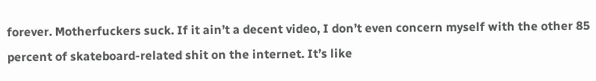forever. Motherfuckers suck. If it ain’t a decent video, I don’t even concern myself with the other 85 percent of skateboard-related shit on the internet. It’s like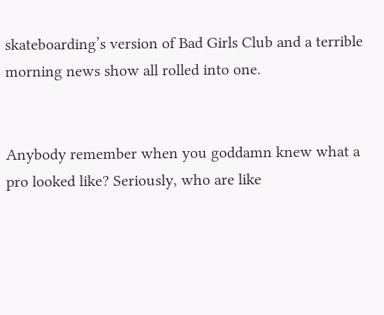skateboarding’s version of Bad Girls Club and a terrible morning news show all rolled into one.


Anybody remember when you goddamn knew what a pro looked like? Seriously, who are like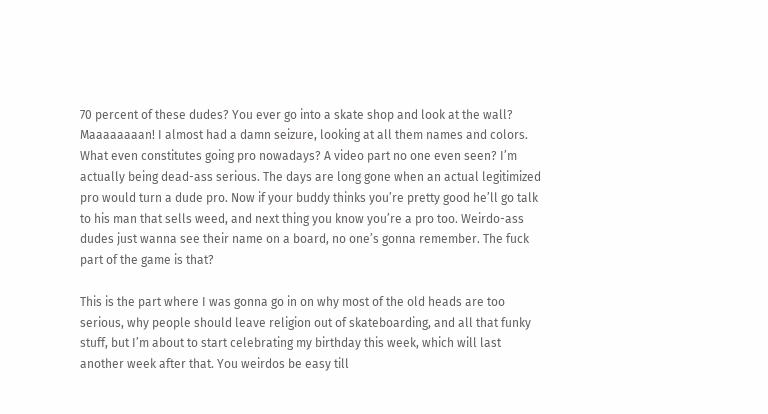70 percent of these dudes? You ever go into a skate shop and look at the wall? Maaaaaaaan! I almost had a damn seizure, looking at all them names and colors. What even constitutes going pro nowadays? A video part no one even seen? I’m actually being dead-ass serious. The days are long gone when an actual legitimized pro would turn a dude pro. Now if your buddy thinks you’re pretty good he’ll go talk to his man that sells weed, and next thing you know you’re a pro too. Weirdo-ass dudes just wanna see their name on a board, no one’s gonna remember. The fuck part of the game is that?

This is the part where I was gonna go in on why most of the old heads are too serious, why people should leave religion out of skateboarding, and all that funky stuff, but I’m about to start celebrating my birthday this week, which will last another week after that. You weirdos be easy till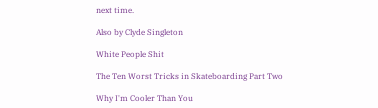next time.

Also by Clyde Singleton

White People Shit

The Ten Worst Tricks in Skateboarding Part Two

Why I'm Cooler Than You